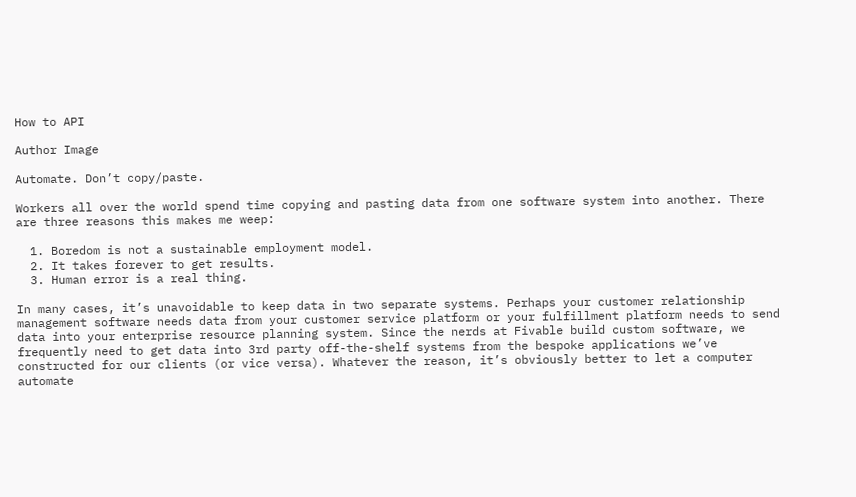How to API

Author Image

Automate. Don’t copy/paste.

Workers all over the world spend time copying and pasting data from one software system into another. There are three reasons this makes me weep:

  1. Boredom is not a sustainable employment model.
  2. It takes forever to get results.
  3. Human error is a real thing.

In many cases, it’s unavoidable to keep data in two separate systems. Perhaps your customer relationship management software needs data from your customer service platform or your fulfillment platform needs to send data into your enterprise resource planning system. Since the nerds at Fivable build custom software, we frequently need to get data into 3rd party off-the-shelf systems from the bespoke applications we’ve constructed for our clients (or vice versa). Whatever the reason, it’s obviously better to let a computer automate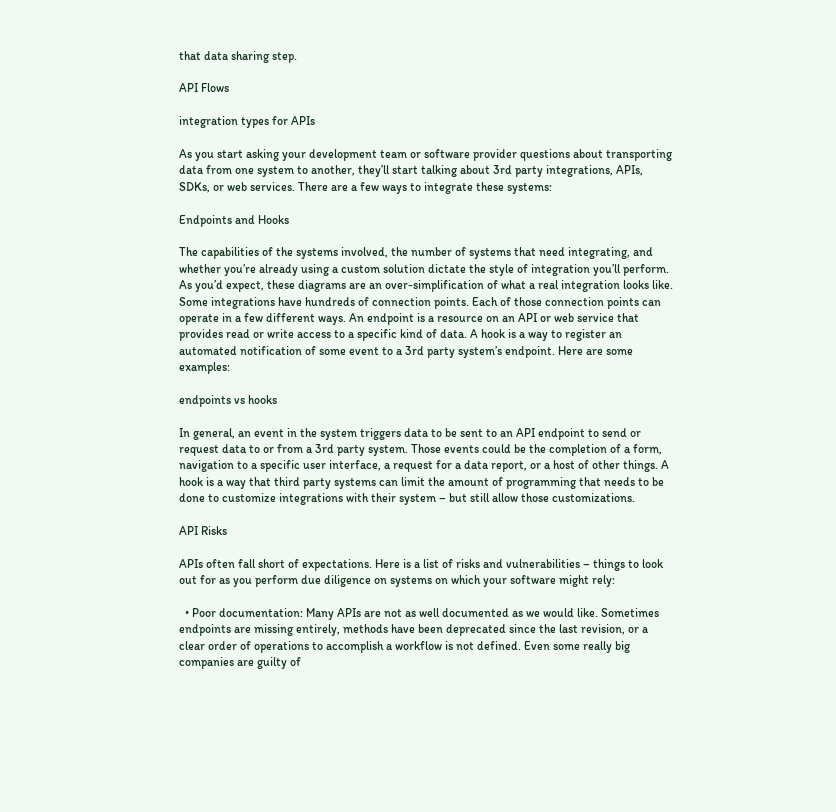that data sharing step.

API Flows

integration types for APIs

As you start asking your development team or software provider questions about transporting data from one system to another, they’ll start talking about 3rd party integrations, APIs, SDKs, or web services. There are a few ways to integrate these systems:

Endpoints and Hooks

The capabilities of the systems involved, the number of systems that need integrating, and whether you’re already using a custom solution dictate the style of integration you’ll perform. As you’d expect, these diagrams are an over-simplification of what a real integration looks like. Some integrations have hundreds of connection points. Each of those connection points can operate in a few different ways. An endpoint is a resource on an API or web service that provides read or write access to a specific kind of data. A hook is a way to register an automated notification of some event to a 3rd party system’s endpoint. Here are some examples:

endpoints vs hooks

In general, an event in the system triggers data to be sent to an API endpoint to send or request data to or from a 3rd party system. Those events could be the completion of a form, navigation to a specific user interface, a request for a data report, or a host of other things. A hook is a way that third party systems can limit the amount of programming that needs to be done to customize integrations with their system – but still allow those customizations.

API Risks

APIs often fall short of expectations. Here is a list of risks and vulnerabilities – things to look out for as you perform due diligence on systems on which your software might rely:

  • Poor documentation: Many APIs are not as well documented as we would like. Sometimes endpoints are missing entirely, methods have been deprecated since the last revision, or a clear order of operations to accomplish a workflow is not defined. Even some really big companies are guilty of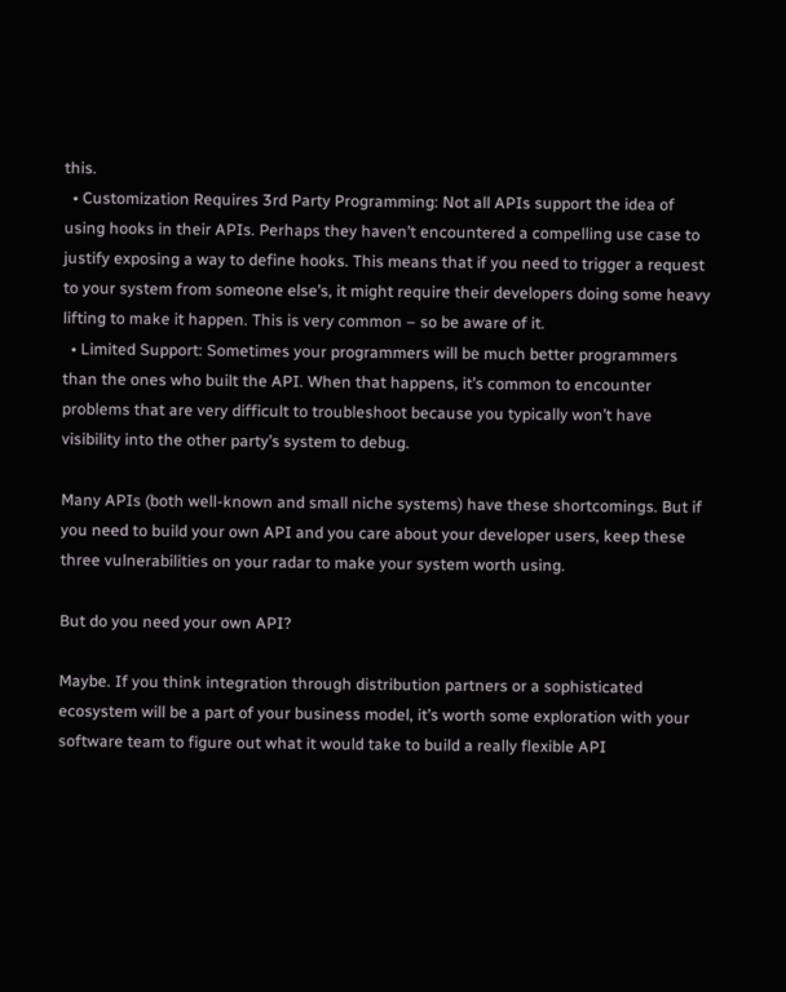this.
  • Customization Requires 3rd Party Programming: Not all APIs support the idea of using hooks in their APIs. Perhaps they haven’t encountered a compelling use case to justify exposing a way to define hooks. This means that if you need to trigger a request to your system from someone else’s, it might require their developers doing some heavy lifting to make it happen. This is very common – so be aware of it.
  • Limited Support: Sometimes your programmers will be much better programmers than the ones who built the API. When that happens, it’s common to encounter problems that are very difficult to troubleshoot because you typically won’t have visibility into the other party’s system to debug.

Many APIs (both well-known and small niche systems) have these shortcomings. But if you need to build your own API and you care about your developer users, keep these three vulnerabilities on your radar to make your system worth using.

But do you need your own API?

Maybe. If you think integration through distribution partners or a sophisticated ecosystem will be a part of your business model, it’s worth some exploration with your software team to figure out what it would take to build a really flexible API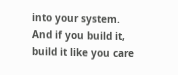into your system. And if you build it, build it like you care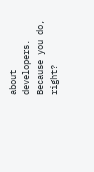about developers. Because you do, right?